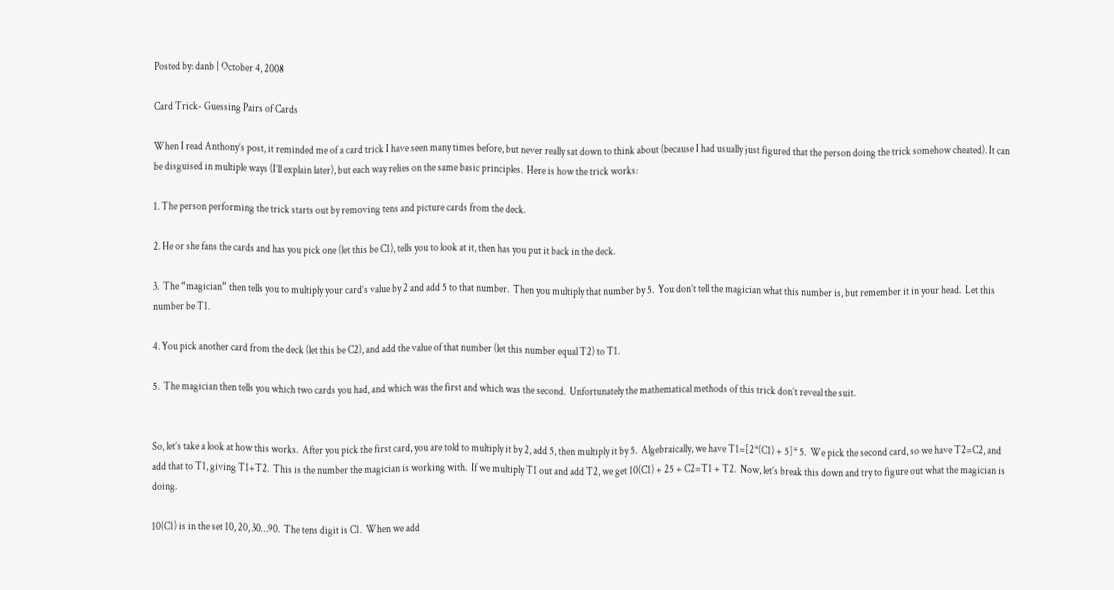Posted by: danb | October 4, 2008

Card Trick- Guessing Pairs of Cards

When I read Anthony’s post, it reminded me of a card trick I have seen many times before, but never really sat down to think about (because I had usually just figured that the person doing the trick somehow cheated). It can be disguised in multiple ways (I’ll explain later), but each way relies on the same basic principles.  Here is how the trick works:

1. The person performing the trick starts out by removing tens and picture cards from the deck.

2. He or she fans the cards and has you pick one (let this be C1), tells you to look at it, then has you put it back in the deck.

3.  The “magician” then tells you to multiply your card’s value by 2 and add 5 to that number.  Then you multiply that number by 5.  You don’t tell the magician what this number is, but remember it in your head.  Let this number be T1.

4. You pick another card from the deck (let this be C2), and add the value of that number (let this number equal T2) to T1.

5.  The magician then tells you which two cards you had, and which was the first and which was the second.  Unfortunately the mathematical methods of this trick don’t reveal the suit.


So, let’s take a look at how this works.  After you pick the first card, you are told to multiply it by 2, add 5, then multiply it by 5.  Algebraically, we have T1=[2*(C1) + 5]* 5.  We pick the second card, so we have T2=C2, and add that to T1, giving T1+T2.  This is the number the magician is working with.  If we multiply T1 out and add T2, we get 10(C1) + 25 + C2=T1 + T2.  Now, let’s break this down and try to figure out what the magician is doing.

10(C1) is in the set 10, 20, 30…90.  The tens digit is C1.  When we add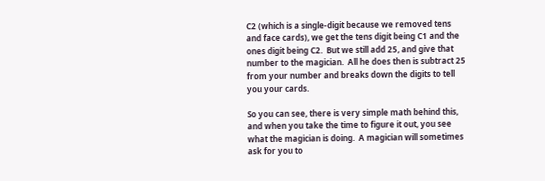C2 (which is a single-digit because we removed tens and face cards), we get the tens digit being C1 and the ones digit being C2.  But we still add 25, and give that number to the magician.  All he does then is subtract 25 from your number and breaks down the digits to tell you your cards.

So you can see, there is very simple math behind this, and when you take the time to figure it out, you see what the magician is doing.  A magician will sometimes ask for you to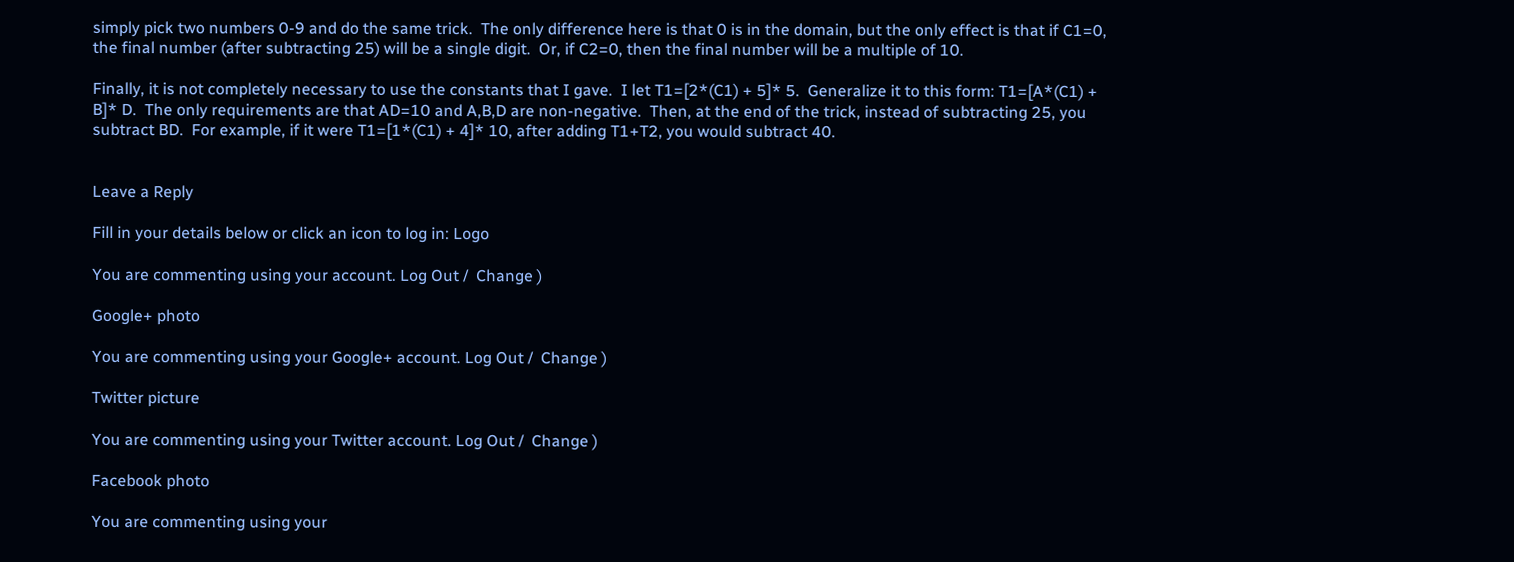simply pick two numbers 0-9 and do the same trick.  The only difference here is that 0 is in the domain, but the only effect is that if C1=0, the final number (after subtracting 25) will be a single digit.  Or, if C2=0, then the final number will be a multiple of 10.

Finally, it is not completely necessary to use the constants that I gave.  I let T1=[2*(C1) + 5]* 5.  Generalize it to this form: T1=[A*(C1) + B]* D.  The only requirements are that AD=10 and A,B,D are non-negative.  Then, at the end of the trick, instead of subtracting 25, you subtract BD.  For example, if it were T1=[1*(C1) + 4]* 10, after adding T1+T2, you would subtract 40.


Leave a Reply

Fill in your details below or click an icon to log in: Logo

You are commenting using your account. Log Out /  Change )

Google+ photo

You are commenting using your Google+ account. Log Out /  Change )

Twitter picture

You are commenting using your Twitter account. Log Out /  Change )

Facebook photo

You are commenting using your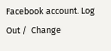Facebook account. Log Out /  Change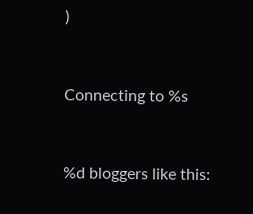)


Connecting to %s


%d bloggers like this: